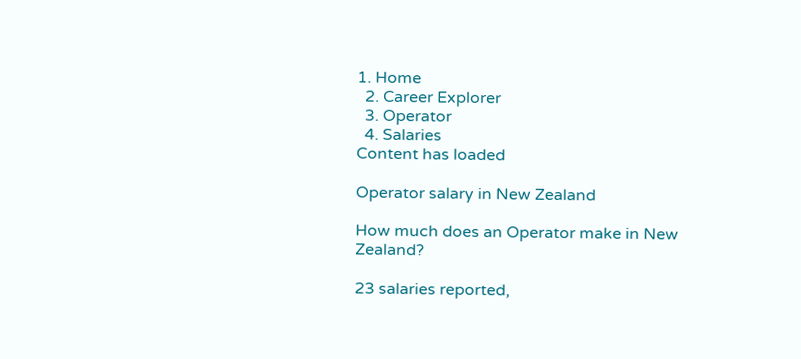1. Home
  2. Career Explorer
  3. Operator
  4. Salaries
Content has loaded

Operator salary in New Zealand

How much does an Operator make in New Zealand?

23 salaries reported,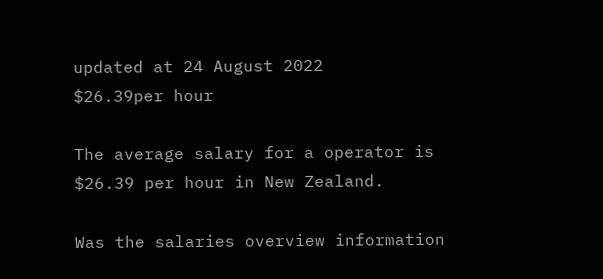updated at 24 August 2022
$26.39per hour

The average salary for a operator is $26.39 per hour in New Zealand.

Was the salaries overview information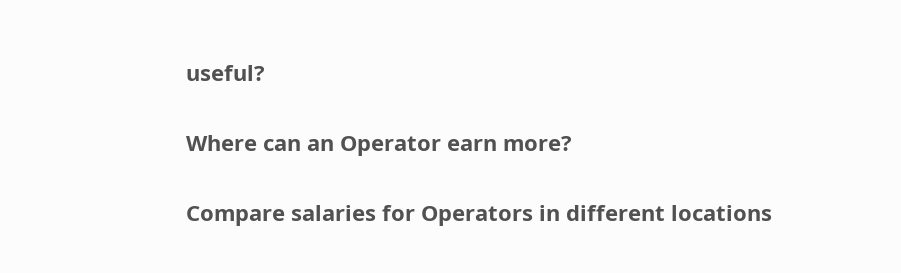useful?

Where can an Operator earn more?

Compare salaries for Operators in different locations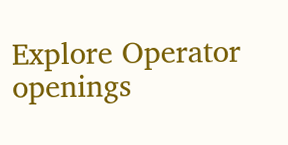Explore Operator openings